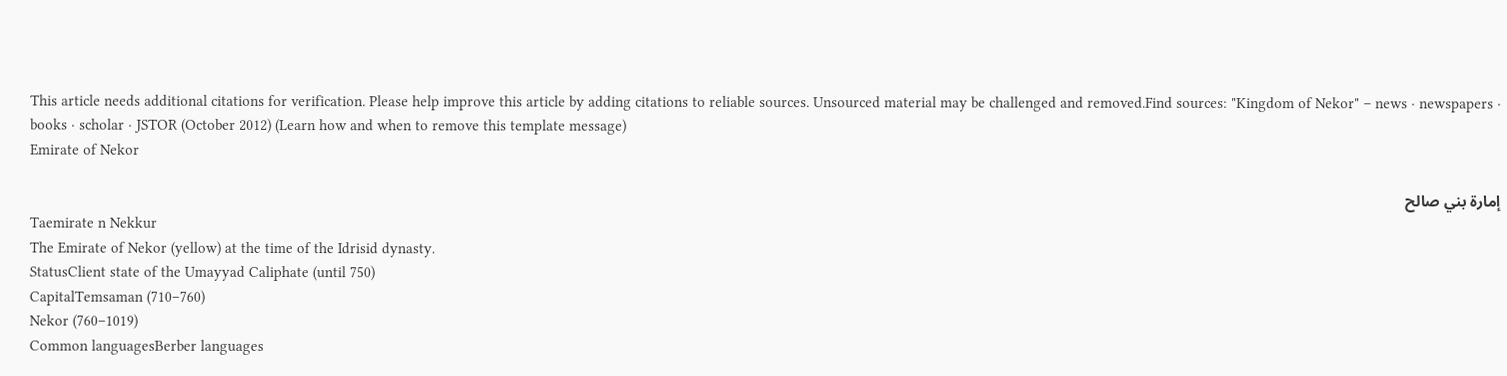This article needs additional citations for verification. Please help improve this article by adding citations to reliable sources. Unsourced material may be challenged and removed.Find sources: "Kingdom of Nekor" – news · newspapers · books · scholar · JSTOR (October 2012) (Learn how and when to remove this template message)
Emirate of Nekor

إمارة بني صالح
Taemirate n Nekkur
The Emirate of Nekor (yellow) at the time of the Idrisid dynasty.
StatusClient state of the Umayyad Caliphate (until 750)
CapitalTemsaman (710–760)
Nekor (760–1019)
Common languagesBerber languages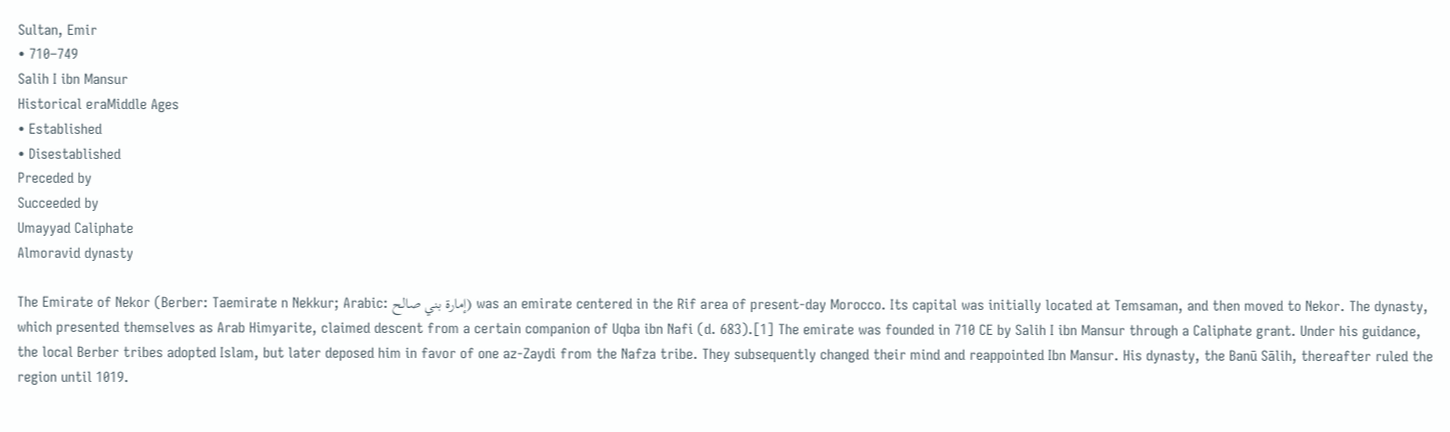Sultan, Emir
• 710–749
Salih I ibn Mansur
Historical eraMiddle Ages
• Established
• Disestablished
Preceded by
Succeeded by
Umayyad Caliphate
Almoravid dynasty

The Emirate of Nekor (Berber: Taemirate n Nekkur; Arabic: إمارة بني صالح) was an emirate centered in the Rif area of present-day Morocco. Its capital was initially located at Temsaman, and then moved to Nekor. The dynasty, which presented themselves as Arab Himyarite, claimed descent from a certain companion of Uqba ibn Nafi (d. 683).[1] The emirate was founded in 710 CE by Salih I ibn Mansur through a Caliphate grant. Under his guidance, the local Berber tribes adopted Islam, but later deposed him in favor of one az-Zaydi from the Nafza tribe. They subsequently changed their mind and reappointed Ibn Mansur. His dynasty, the Banū Sālih, thereafter ruled the region until 1019.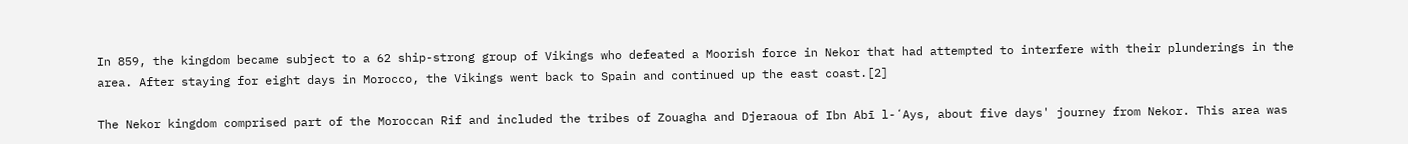In 859, the kingdom became subject to a 62 ship-strong group of Vikings who defeated a Moorish force in Nekor that had attempted to interfere with their plunderings in the area. After staying for eight days in Morocco, the Vikings went back to Spain and continued up the east coast.[2]

The Nekor kingdom comprised part of the Moroccan Rif and included the tribes of Zouagha and Djeraoua of Ibn Abī l-ʻAys, about five days' journey from Nekor. This area was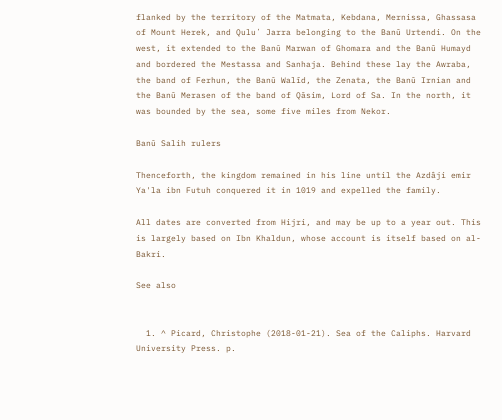flanked by the territory of the Matmata, Kebdana, Mernissa, Ghassasa of Mount Herek, and Quluʻ Jarra belonging to the Banū Urtendi. On the west, it extended to the Banū Marwan of Ghomara and the Banū Humayd and bordered the Mestassa and Sanhaja. Behind these lay the Awraba, the band of Ferhun, the Banū Walīd, the Zenata, the Banū Irnian and the Banū Merasen of the band of Qāsim, Lord of Sa. In the north, it was bounded by the sea, some five miles from Nekor.

Banū Salih rulers

Thenceforth, the kingdom remained in his line until the Azdâji emir Ya'la ibn Futuh conquered it in 1019 and expelled the family.

All dates are converted from Hijri, and may be up to a year out. This is largely based on Ibn Khaldun, whose account is itself based on al-Bakri.

See also


  1. ^ Picard, Christophe (2018-01-21). Sea of the Caliphs. Harvard University Press. p.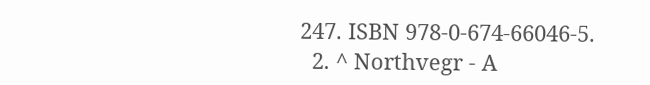247. ISBN 978-0-674-66046-5.
  2. ^ Northvegr - A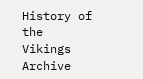History of the Vikings Archive